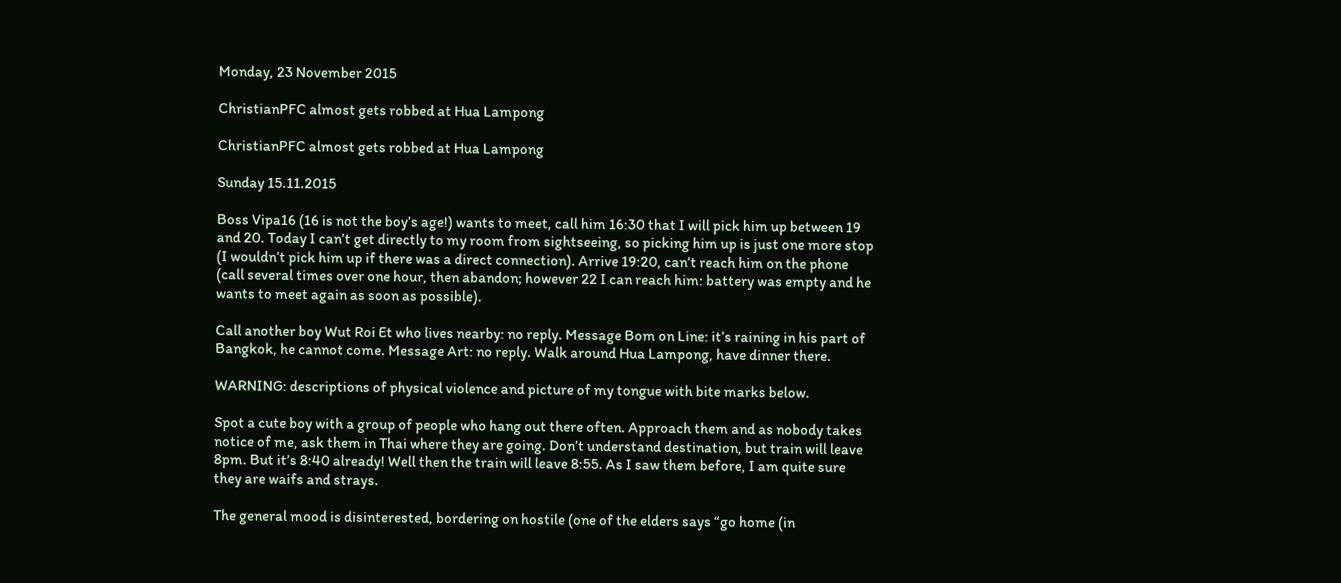Monday, 23 November 2015

ChristianPFC almost gets robbed at Hua Lampong

ChristianPFC almost gets robbed at Hua Lampong

Sunday 15.11.2015

Boss Vipa16 (16 is not the boy’s age!) wants to meet, call him 16:30 that I will pick him up between 19 and 20. Today I can’t get directly to my room from sightseeing, so picking him up is just one more stop (I wouldn’t pick him up if there was a direct connection). Arrive 19:20, can’t reach him on the phone (call several times over one hour, then abandon; however 22 I can reach him: battery was empty and he wants to meet again as soon as possible).

Call another boy Wut Roi Et who lives nearby: no reply. Message Bom on Line: it’s raining in his part of Bangkok, he cannot come. Message Art: no reply. Walk around Hua Lampong, have dinner there.

WARNING: descriptions of physical violence and picture of my tongue with bite marks below.

Spot a cute boy with a group of people who hang out there often. Approach them and as nobody takes notice of me, ask them in Thai where they are going. Don’t understand destination, but train will leave 8pm. But it’s 8:40 already! Well then the train will leave 8:55. As I saw them before, I am quite sure they are waifs and strays.

The general mood is disinterested, bordering on hostile (one of the elders says “go home (in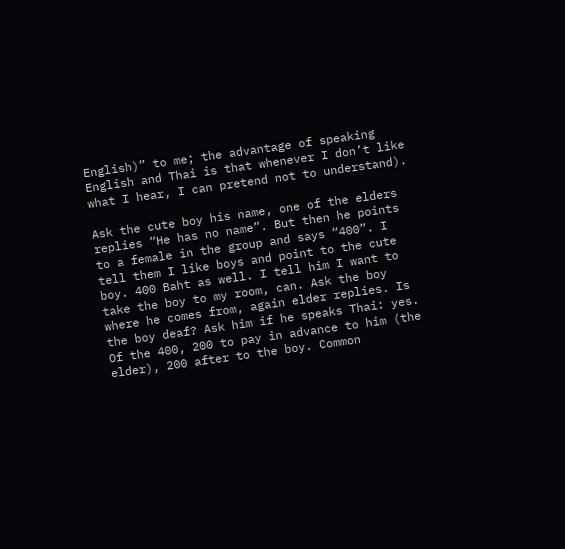English)” to me; the advantage of speaking English and Thai is that whenever I don’t like what I hear, I can pretend not to understand).

Ask the cute boy his name, one of the elders replies “He has no name”. But then he points to a female in the group and says “400”. I tell them I like boys and point to the cute boy. 400 Baht as well. I tell him I want to take the boy to my room, can. Ask the boy where he comes from, again elder replies. Is the boy deaf? Ask him if he speaks Thai: yes. Of the 400, 200 to pay in advance to him (the elder), 200 after to the boy. Common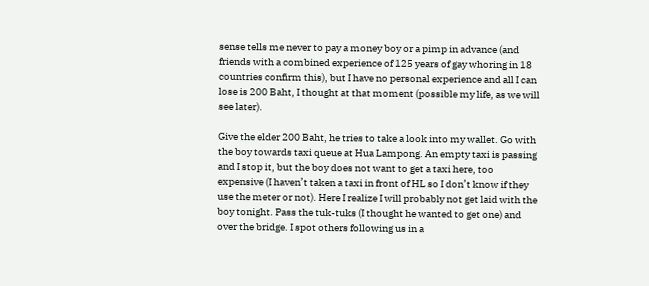sense tells me never to pay a money boy or a pimp in advance (and friends with a combined experience of 125 years of gay whoring in 18 countries confirm this), but I have no personal experience and all I can lose is 200 Baht, I thought at that moment (possible my life, as we will see later).

Give the elder 200 Baht, he tries to take a look into my wallet. Go with the boy towards taxi queue at Hua Lampong. An empty taxi is passing and I stop it, but the boy does not want to get a taxi here, too expensive (I haven’t taken a taxi in front of HL so I don’t know if they use the meter or not). Here I realize I will probably not get laid with the boy tonight. Pass the tuk-tuks (I thought he wanted to get one) and over the bridge. I spot others following us in a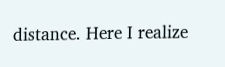distance. Here I realize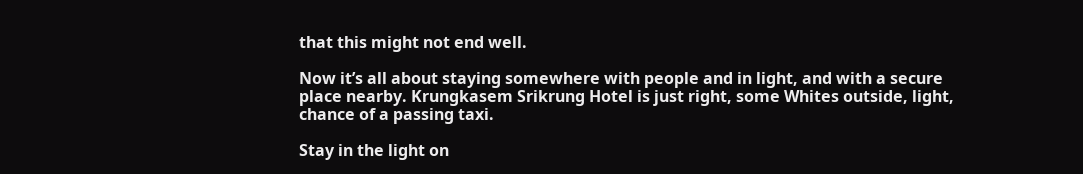that this might not end well.

Now it’s all about staying somewhere with people and in light, and with a secure place nearby. Krungkasem Srikrung Hotel is just right, some Whites outside, light, chance of a passing taxi.

Stay in the light on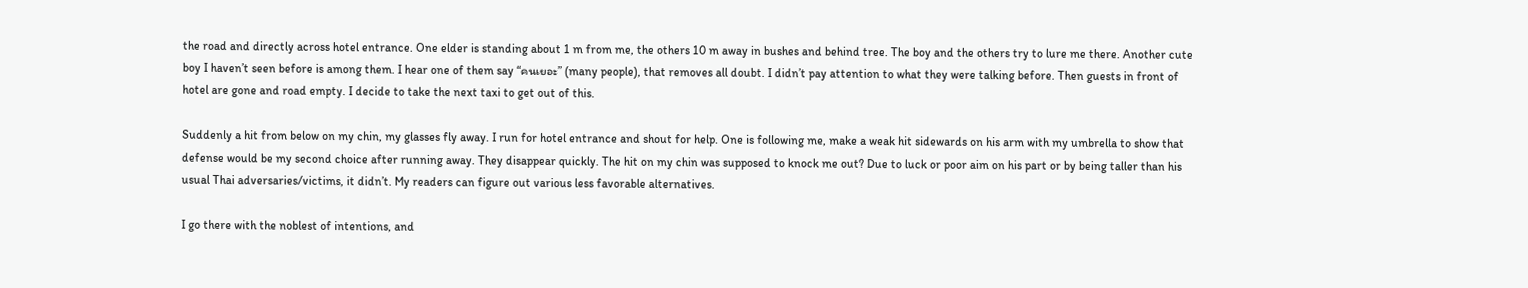the road and directly across hotel entrance. One elder is standing about 1 m from me, the others 10 m away in bushes and behind tree. The boy and the others try to lure me there. Another cute boy I haven’t seen before is among them. I hear one of them say “คนเยอะ” (many people), that removes all doubt. I didn’t pay attention to what they were talking before. Then guests in front of hotel are gone and road empty. I decide to take the next taxi to get out of this.

Suddenly a hit from below on my chin, my glasses fly away. I run for hotel entrance and shout for help. One is following me, make a weak hit sidewards on his arm with my umbrella to show that defense would be my second choice after running away. They disappear quickly. The hit on my chin was supposed to knock me out? Due to luck or poor aim on his part or by being taller than his usual Thai adversaries/victims, it didn’t. My readers can figure out various less favorable alternatives.

I go there with the noblest of intentions, and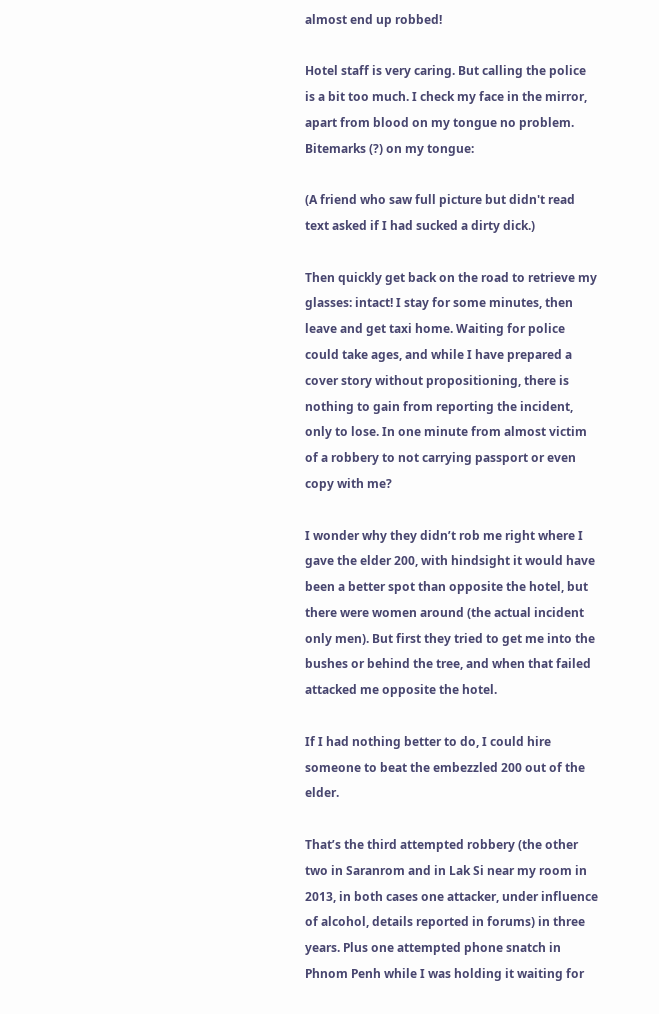almost end up robbed!

Hotel staff is very caring. But calling the police is a bit too much. I check my face in the mirror, apart from blood on my tongue no problem. Bitemarks (?) on my tongue:

(A friend who saw full picture but didn't read text asked if I had sucked a dirty dick.)

Then quickly get back on the road to retrieve my glasses: intact! I stay for some minutes, then leave and get taxi home. Waiting for police could take ages, and while I have prepared a cover story without propositioning, there is nothing to gain from reporting the incident, only to lose. In one minute from almost victim of a robbery to not carrying passport or even copy with me?

I wonder why they didn’t rob me right where I gave the elder 200, with hindsight it would have been a better spot than opposite the hotel, but there were women around (the actual incident only men). But first they tried to get me into the bushes or behind the tree, and when that failed attacked me opposite the hotel.

If I had nothing better to do, I could hire someone to beat the embezzled 200 out of the elder.

That’s the third attempted robbery (the other two in Saranrom and in Lak Si near my room in 2013, in both cases one attacker, under influence of alcohol, details reported in forums) in three years. Plus one attempted phone snatch in Phnom Penh while I was holding it waiting for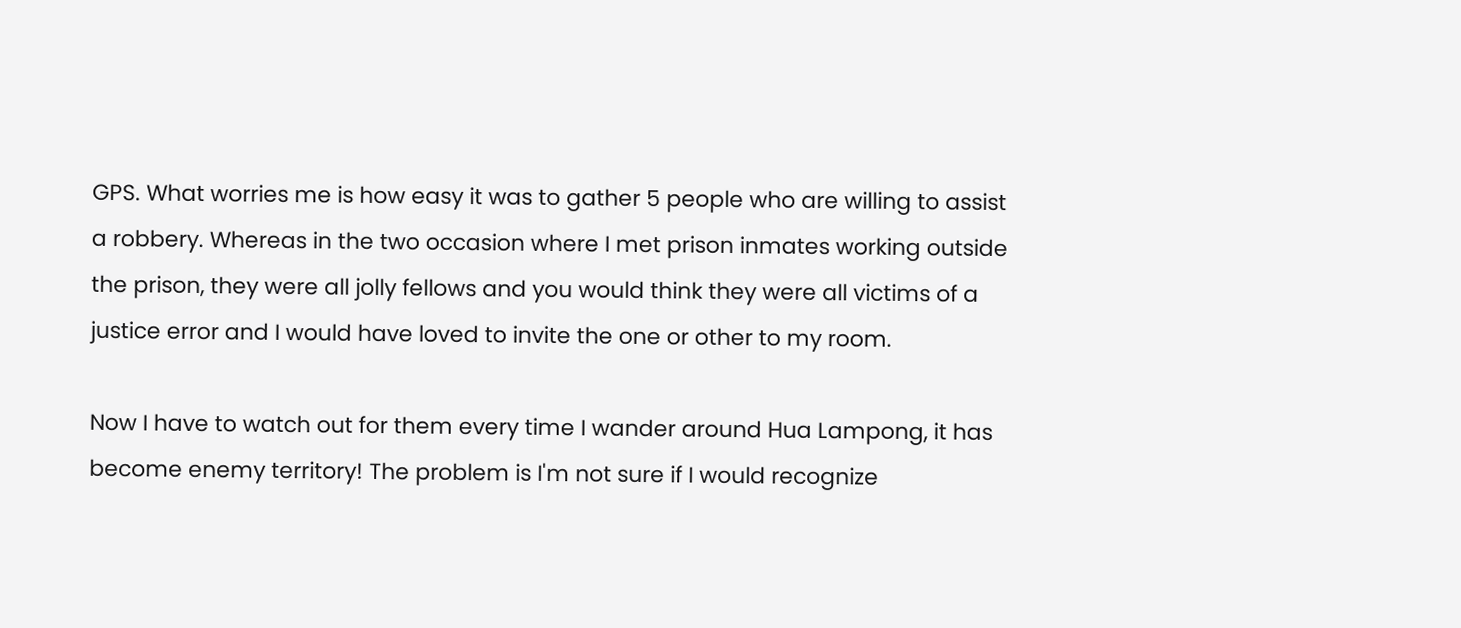GPS. What worries me is how easy it was to gather 5 people who are willing to assist a robbery. Whereas in the two occasion where I met prison inmates working outside the prison, they were all jolly fellows and you would think they were all victims of a justice error and I would have loved to invite the one or other to my room.

Now I have to watch out for them every time I wander around Hua Lampong, it has become enemy territory! The problem is I'm not sure if I would recognize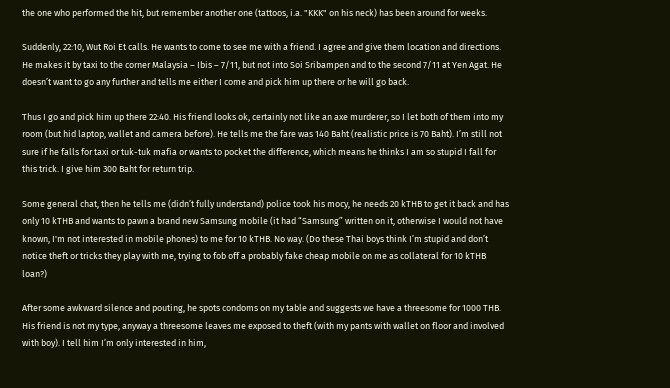the one who performed the hit, but remember another one (tattoos, i.a. "KKK" on his neck) has been around for weeks.

Suddenly, 22:10, Wut Roi Et calls. He wants to come to see me with a friend. I agree and give them location and directions. He makes it by taxi to the corner Malaysia – Ibis – 7/11, but not into Soi Sribampen and to the second 7/11 at Yen Agat. He doesn’t want to go any further and tells me either I come and pick him up there or he will go back.

Thus I go and pick him up there 22:40. His friend looks ok, certainly not like an axe murderer, so I let both of them into my room (but hid laptop, wallet and camera before). He tells me the fare was 140 Baht (realistic price is 70 Baht). I’m still not sure if he falls for taxi or tuk-tuk mafia or wants to pocket the difference, which means he thinks I am so stupid I fall for this trick. I give him 300 Baht for return trip.

Some general chat, then he tells me (didn’t fully understand) police took his mocy, he needs 20 kTHB to get it back and has only 10 kTHB and wants to pawn a brand new Samsung mobile (it had “Samsung” written on it, otherwise I would not have known, I'm not interested in mobile phones) to me for 10 kTHB. No way. (Do these Thai boys think I’m stupid and don’t notice theft or tricks they play with me, trying to fob off a probably fake cheap mobile on me as collateral for 10 kTHB loan?)

After some awkward silence and pouting, he spots condoms on my table and suggests we have a threesome for 1000 THB. His friend is not my type, anyway a threesome leaves me exposed to theft (with my pants with wallet on floor and involved with boy). I tell him I’m only interested in him,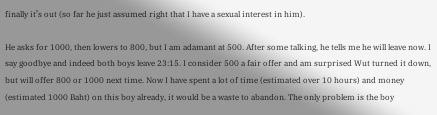finally it’s out (so far he just assumed right that I have a sexual interest in him).

He asks for 1000, then lowers to 800, but I am adamant at 500. After some talking, he tells me he will leave now. I say goodbye and indeed both boys leave 23:15. I consider 500 a fair offer and am surprised Wut turned it down, but will offer 800 or 1000 next time. Now I have spent a lot of time (estimated over 10 hours) and money (estimated 1000 Baht) on this boy already, it would be a waste to abandon. The only problem is the boy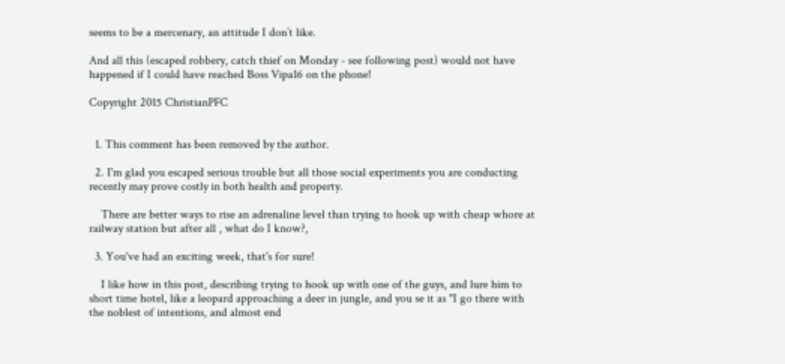seems to be a mercenary, an attitude I don’t like.

And all this (escaped robbery, catch thief on Monday - see following post) would not have happened if I could have reached Boss Vipa16 on the phone!

Copyright 2015 ChristianPFC


  1. This comment has been removed by the author.

  2. I'm glad you escaped serious trouble but all those social experiments you are conducting recently may prove costly in both health and property.

    There are better ways to rise an adrenaline level than trying to hook up with cheap whore at railway station but after all , what do I know?,

  3. You've had an exciting week, that's for sure!

    I like how in this post, describing trying to hook up with one of the guys, and lure him to short time hotel, like a leopard approaching a deer in jungle, and you se it as "I go there with the noblest of intentions, and almost end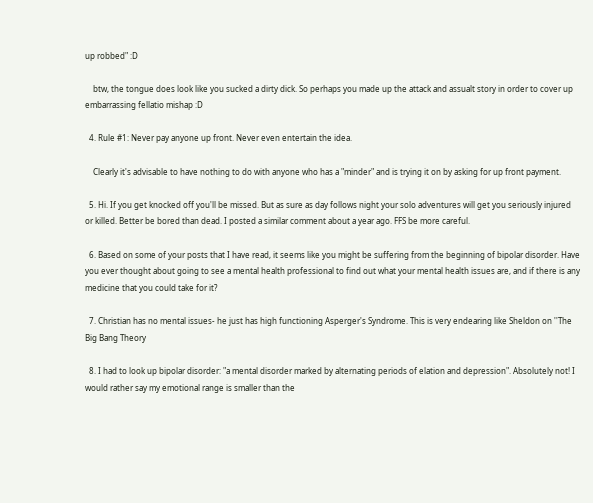up robbed" :D

    btw, the tongue does look like you sucked a dirty dick. So perhaps you made up the attack and assualt story in order to cover up embarrassing fellatio mishap :D

  4. Rule #1: Never pay anyone up front. Never even entertain the idea.

    Clearly it's advisable to have nothing to do with anyone who has a "minder" and is trying it on by asking for up front payment.

  5. Hi. If you get knocked off you'll be missed. But as sure as day follows night your solo adventures will get you seriously injured or killed. Better be bored than dead. I posted a similar comment about a year ago. FFS be more careful.

  6. Based on some of your posts that I have read, it seems like you might be suffering from the beginning of bipolar disorder. Have you ever thought about going to see a mental health professional to find out what your mental health issues are, and if there is any medicine that you could take for it?

  7. Christian has no mental issues- he just has high functioning Asperger's Syndrome. This is very endearing like Sheldon on ''The Big Bang Theory

  8. I had to look up bipolar disorder: "a mental disorder marked by alternating periods of elation and depression". Absolutely not! I would rather say my emotional range is smaller than the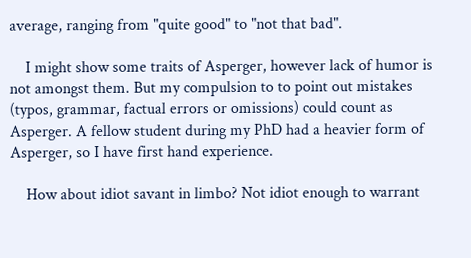average, ranging from "quite good" to "not that bad".

    I might show some traits of Asperger, however lack of humor is not amongst them. But my compulsion to to point out mistakes (typos, grammar, factual errors or omissions) could count as Asperger. A fellow student during my PhD had a heavier form of Asperger, so I have first hand experience.

    How about idiot savant in limbo? Not idiot enough to warrant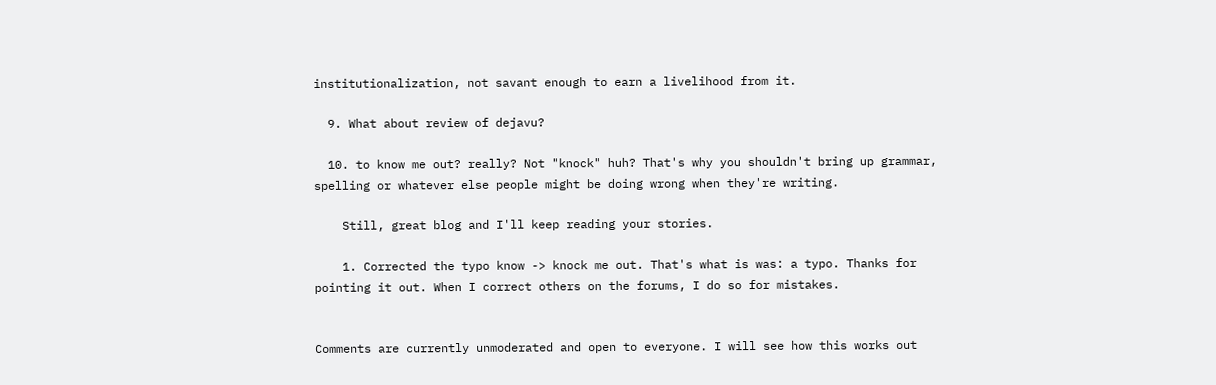institutionalization, not savant enough to earn a livelihood from it.

  9. What about review of dejavu?

  10. to know me out? really? Not "knock" huh? That's why you shouldn't bring up grammar, spelling or whatever else people might be doing wrong when they're writing.

    Still, great blog and I'll keep reading your stories.

    1. Corrected the typo know -> knock me out. That's what is was: a typo. Thanks for pointing it out. When I correct others on the forums, I do so for mistakes.


Comments are currently unmoderated and open to everyone. I will see how this works out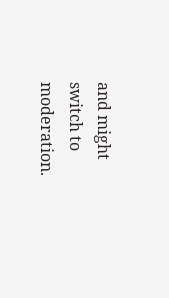and might switch to moderation.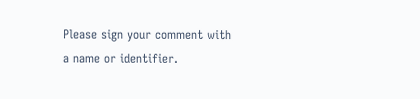Please sign your comment with a name or identifier.